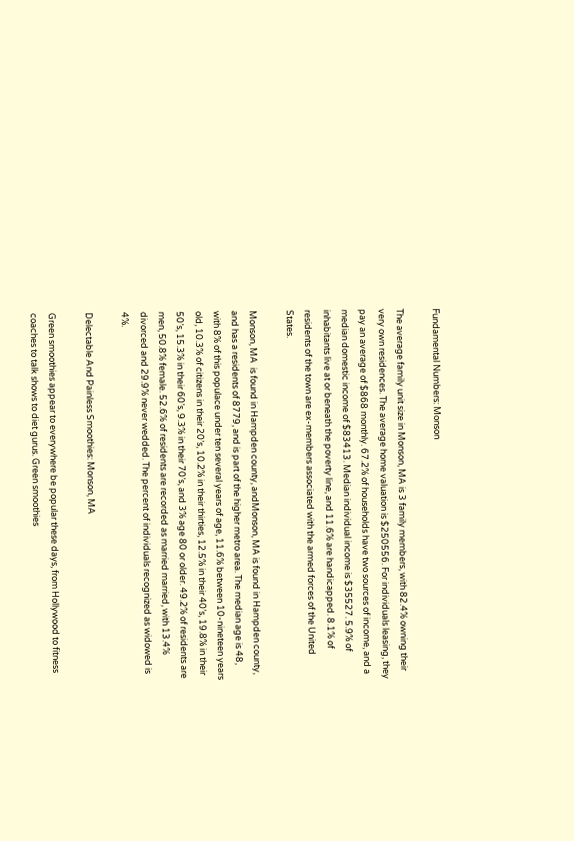Fundamental Numbers: Monson

The average family unit size in Monson, MA is 3 family members, with 82.4% owning their very own residences. The average home valuation is $250556. For individuals leasing, they pay an average of $868 monthly. 67.2% of households have two sources of income, and a median domestic income of $83413. Median individual income is $35527. 5.9% of inhabitants live at or beneath the poverty line, and 11.6% are handicapped. 8.1% of residents of the town are ex-members associated with the armed forces of the United States.

Monson, MA  is found in Hampden county, andMonson, MA is found in Hampden county, and has a residents of 8779, and is part of the higher metro area. The median age is 48, with 8% of this populace under ten several years of age, 11.6% between 10-nineteen years old, 10.3% of citizens in their 20’s, 10.2% in their thirties, 12.5% in their 40’s, 19.8% in their 50’s, 15.3% in their 60’s, 9.3% in their 70’s, and 3% age 80 or older. 49.2% of residents are men, 50.8% female. 52.6% of residents are recorded as married married, with 13.4% divorced and 29.9% never wedded. The percent of individuals recognized as widowed is 4%.

Delectable And Painless Smoothies: Monson, MA

Green smoothies appear to everywhere be popular these days, from Hollywood to fitness coaches to talk shows to diet gurus. Green smoothies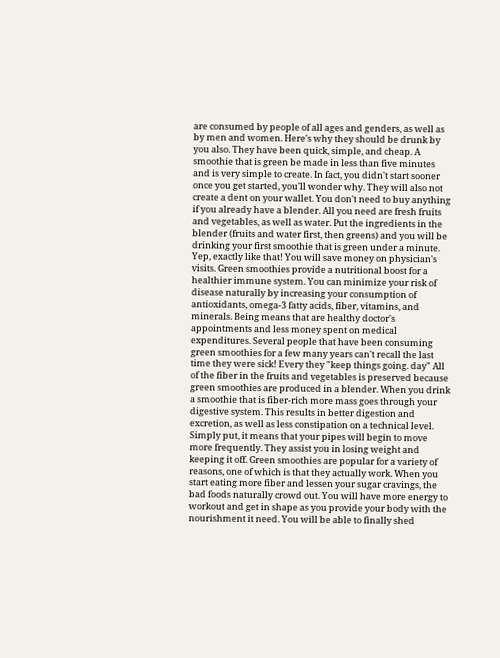are consumed by people of all ages and genders, as well as by men and women. Here's why they should be drunk by you also. They have been quick, simple, and cheap. A smoothie that is green be made in less than five minutes and is very simple to create. In fact, you didn't start sooner once you get started, you'll wonder why. They will also not create a dent on your wallet. You don't need to buy anything if you already have a blender. All you need are fresh fruits and vegetables, as well as water. Put the ingredients in the blender (fruits and water first, then greens) and you will be drinking your first smoothie that is green under a minute. Yep, exactly like that! You will save money on physician's visits. Green smoothies provide a nutritional boost for a healthier immune system. You can minimize your risk of disease naturally by increasing your consumption of antioxidants, omega-3 fatty acids, fiber, vitamins, and minerals. Being means that are healthy doctor's appointments and less money spent on medical expenditures. Several people that have been consuming green smoothies for a few many years can't recall the last time they were sick! Every they "keep things going. day" All of the fiber in the fruits and vegetables is preserved because green smoothies are produced in a blender. When you drink a smoothie that is fiber-rich more mass goes through your digestive system. This results in better digestion and excretion, as well as less constipation on a technical level. Simply put, it means that your pipes will begin to move more frequently. They assist you in losing weight and keeping it off. Green smoothies are popular for a variety of reasons, one of which is that they actually work. When you start eating more fiber and lessen your sugar cravings, the bad foods naturally crowd out. You will have more energy to workout and get in shape as you provide your body with the nourishment it need. You will be able to finally shed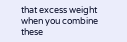that excess weight when you combine these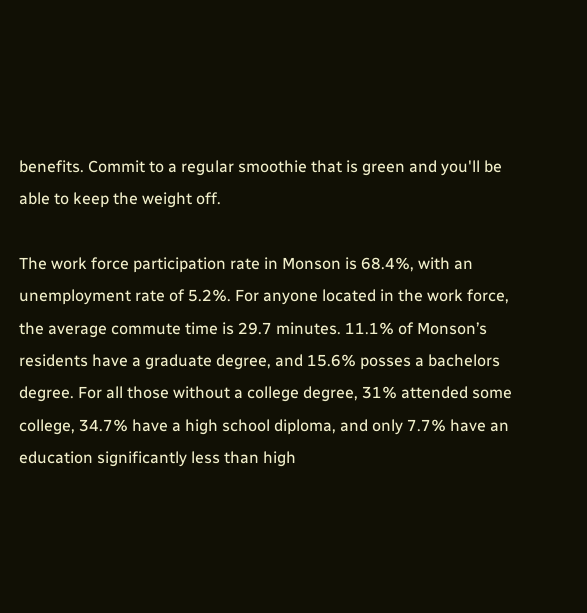benefits. Commit to a regular smoothie that is green and you'll be able to keep the weight off.

The work force participation rate in Monson is 68.4%, with an unemployment rate of 5.2%. For anyone located in the work force, the average commute time is 29.7 minutes. 11.1% of Monson’s residents have a graduate degree, and 15.6% posses a bachelors degree. For all those without a college degree, 31% attended some college, 34.7% have a high school diploma, and only 7.7% have an education significantly less than high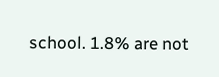school. 1.8% are not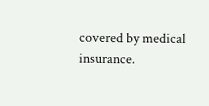covered by medical insurance.